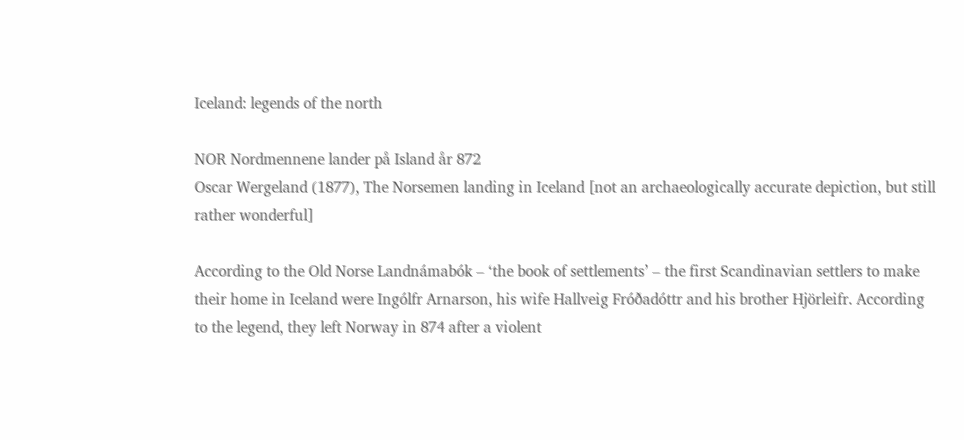Iceland: legends of the north

NOR Nordmennene lander på Island år 872
Oscar Wergeland (1877), The Norsemen landing in Iceland [not an archaeologically accurate depiction, but still rather wonderful]

According to the Old Norse Landnámabók – ‘the book of settlements’ – the first Scandinavian settlers to make their home in Iceland were Ingólfr Arnarson, his wife Hallveig Fróðadóttr and his brother Hjörleifr. According to the legend, they left Norway in 874 after a violent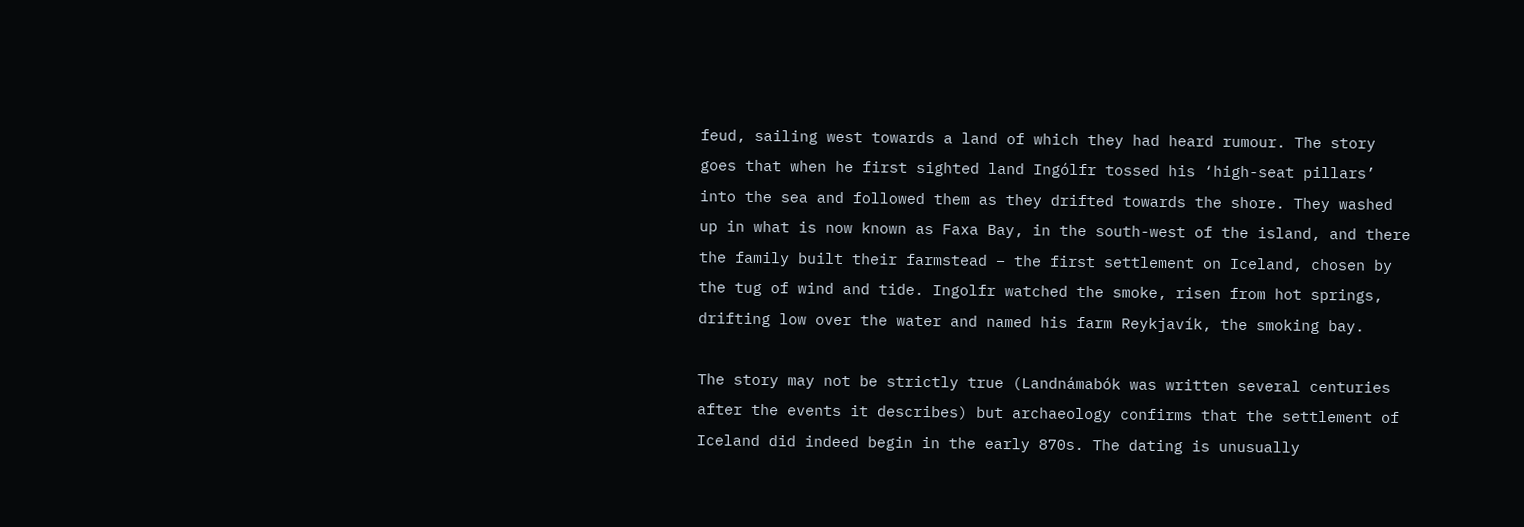feud, sailing west towards a land of which they had heard rumour. The story goes that when he first sighted land Ingólfr tossed his ‘high-seat pillars’ into the sea and followed them as they drifted towards the shore. They washed up in what is now known as Faxa Bay, in the south-west of the island, and there the family built their farmstead – the first settlement on Iceland, chosen by the tug of wind and tide. Ingolfr watched the smoke, risen from hot springs, drifting low over the water and named his farm Reykjavík, the smoking bay.

The story may not be strictly true (Landnámabók was written several centuries after the events it describes) but archaeology confirms that the settlement of Iceland did indeed begin in the early 870s. The dating is unusually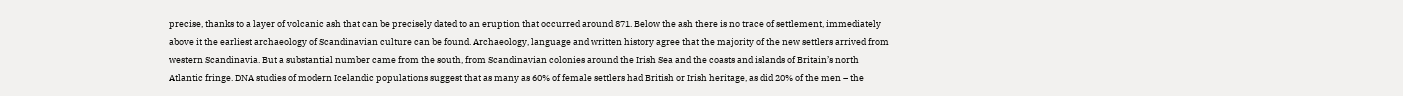precise, thanks to a layer of volcanic ash that can be precisely dated to an eruption that occurred around 871. Below the ash there is no trace of settlement, immediately above it the earliest archaeology of Scandinavian culture can be found. Archaeology, language and written history agree that the majority of the new settlers arrived from western Scandinavia. But a substantial number came from the south, from Scandinavian colonies around the Irish Sea and the coasts and islands of Britain’s north Atlantic fringe. DNA studies of modern Icelandic populations suggest that as many as 60% of female settlers had British or Irish heritage, as did 20% of the men – the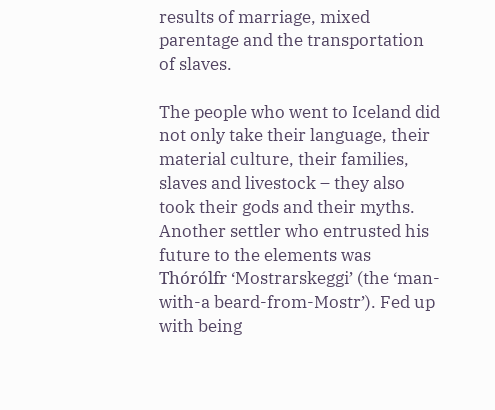results of marriage, mixed parentage and the transportation of slaves.

The people who went to Iceland did not only take their language, their material culture, their families, slaves and livestock – they also took their gods and their myths. Another settler who entrusted his future to the elements was Thórólfr ‘Mostrarskeggi’ (the ‘man-with-a beard-from-Mostr’). Fed up with being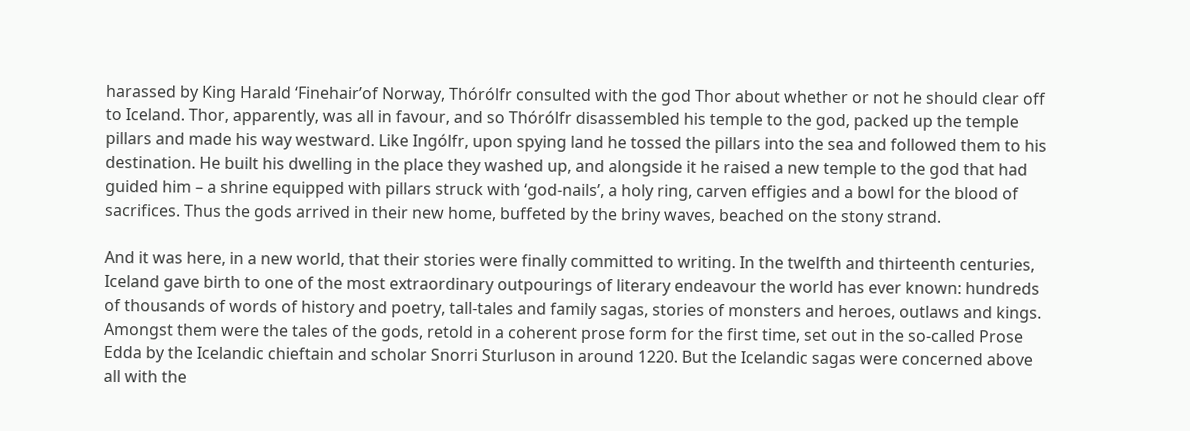harassed by King Harald ‘Finehair’of Norway, Thórólfr consulted with the god Thor about whether or not he should clear off to Iceland. Thor, apparently, was all in favour, and so Thórólfr disassembled his temple to the god, packed up the temple pillars and made his way westward. Like Ingólfr, upon spying land he tossed the pillars into the sea and followed them to his destination. He built his dwelling in the place they washed up, and alongside it he raised a new temple to the god that had guided him – a shrine equipped with pillars struck with ‘god-nails’, a holy ring, carven effigies and a bowl for the blood of sacrifices. Thus the gods arrived in their new home, buffeted by the briny waves, beached on the stony strand.

And it was here, in a new world, that their stories were finally committed to writing. In the twelfth and thirteenth centuries, Iceland gave birth to one of the most extraordinary outpourings of literary endeavour the world has ever known: hundreds of thousands of words of history and poetry, tall-tales and family sagas, stories of monsters and heroes, outlaws and kings. Amongst them were the tales of the gods, retold in a coherent prose form for the first time, set out in the so-called Prose Edda by the Icelandic chieftain and scholar Snorri Sturluson in around 1220. But the Icelandic sagas were concerned above all with the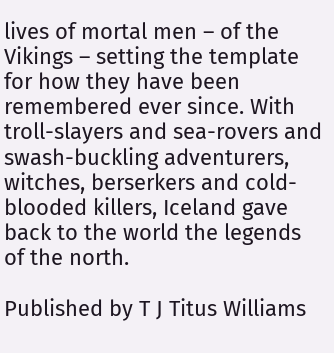lives of mortal men – of the Vikings – setting the template for how they have been remembered ever since. With troll-slayers and sea-rovers and swash-buckling adventurers, witches, berserkers and cold-blooded killers, Iceland gave back to the world the legends of the north.

Published by T J Titus Williams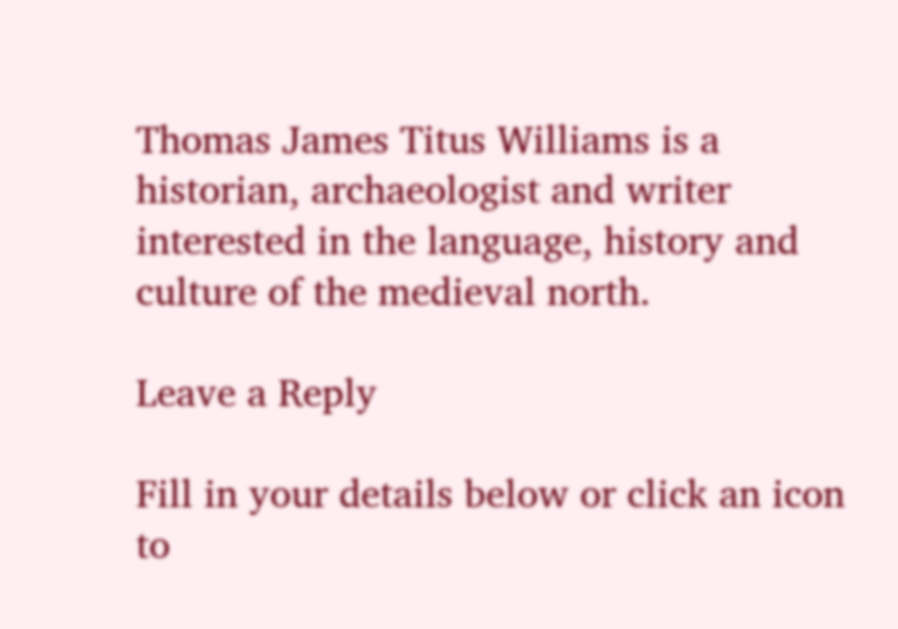Thomas James Titus Williams is a historian, archaeologist and writer interested in the language, history and culture of the medieval north.

Leave a Reply

Fill in your details below or click an icon to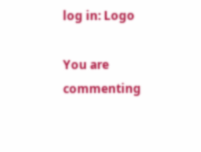log in: Logo

You are commenting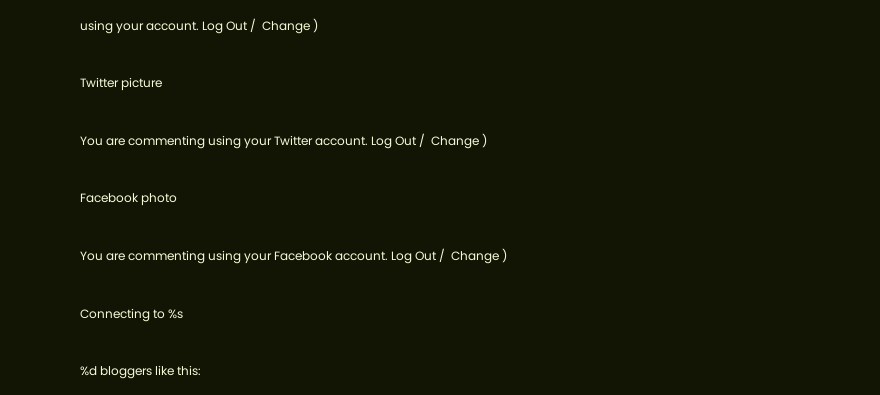using your account. Log Out /  Change )

Twitter picture

You are commenting using your Twitter account. Log Out /  Change )

Facebook photo

You are commenting using your Facebook account. Log Out /  Change )

Connecting to %s

%d bloggers like this: